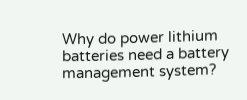Why do power lithium batteries need a battery management system?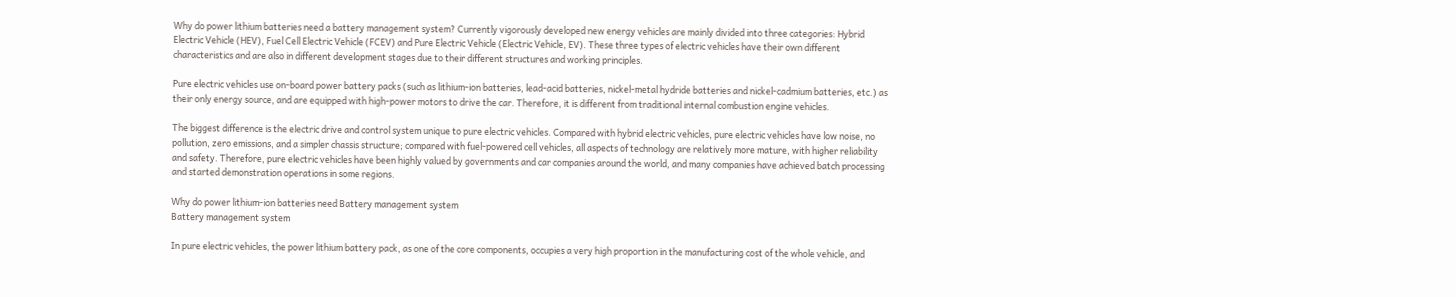Why do power lithium batteries need a battery management system? Currently vigorously developed new energy vehicles are mainly divided into three categories: Hybrid Electric Vehicle (HEV), Fuel Cell Electric Vehicle (FCEV) and Pure Electric Vehicle (Electric Vehicle, EV). These three types of electric vehicles have their own different characteristics and are also in different development stages due to their different structures and working principles.

Pure electric vehicles use on-board power battery packs (such as lithium-ion batteries, lead-acid batteries, nickel-metal hydride batteries and nickel-cadmium batteries, etc.) as their only energy source, and are equipped with high-power motors to drive the car. Therefore, it is different from traditional internal combustion engine vehicles.

The biggest difference is the electric drive and control system unique to pure electric vehicles. Compared with hybrid electric vehicles, pure electric vehicles have low noise, no pollution, zero emissions, and a simpler chassis structure; compared with fuel-powered cell vehicles, all aspects of technology are relatively more mature, with higher reliability and safety. Therefore, pure electric vehicles have been highly valued by governments and car companies around the world, and many companies have achieved batch processing and started demonstration operations in some regions.

Why do power lithium-ion batteries need Battery management system
Battery management system

In pure electric vehicles, the power lithium battery pack, as one of the core components, occupies a very high proportion in the manufacturing cost of the whole vehicle, and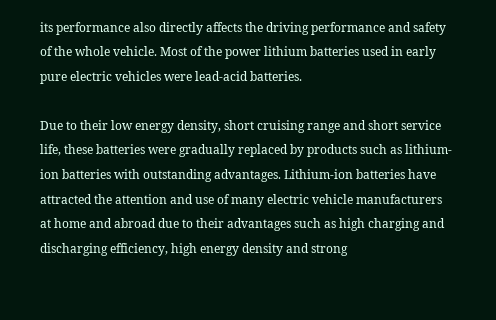its performance also directly affects the driving performance and safety of the whole vehicle. Most of the power lithium batteries used in early pure electric vehicles were lead-acid batteries.

Due to their low energy density, short cruising range and short service life, these batteries were gradually replaced by products such as lithium-ion batteries with outstanding advantages. Lithium-ion batteries have attracted the attention and use of many electric vehicle manufacturers at home and abroad due to their advantages such as high charging and discharging efficiency, high energy density and strong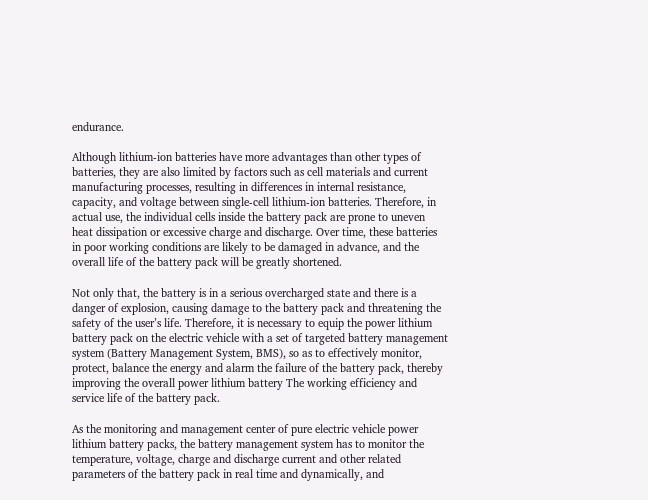endurance.

Although lithium-ion batteries have more advantages than other types of batteries, they are also limited by factors such as cell materials and current manufacturing processes, resulting in differences in internal resistance, capacity, and voltage between single-cell lithium-ion batteries. Therefore, in actual use, the individual cells inside the battery pack are prone to uneven heat dissipation or excessive charge and discharge. Over time, these batteries in poor working conditions are likely to be damaged in advance, and the overall life of the battery pack will be greatly shortened.

Not only that, the battery is in a serious overcharged state and there is a danger of explosion, causing damage to the battery pack and threatening the safety of the user’s life. Therefore, it is necessary to equip the power lithium battery pack on the electric vehicle with a set of targeted battery management system (Battery Management System, BMS), so as to effectively monitor, protect, balance the energy and alarm the failure of the battery pack, thereby improving the overall power lithium battery The working efficiency and service life of the battery pack.

As the monitoring and management center of pure electric vehicle power lithium battery packs, the battery management system has to monitor the temperature, voltage, charge and discharge current and other related parameters of the battery pack in real time and dynamically, and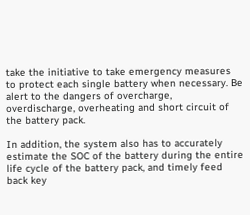take the initiative to take emergency measures to protect each single battery when necessary. Be alert to the dangers of overcharge, overdischarge, overheating and short circuit of the battery pack.

In addition, the system also has to accurately estimate the SOC of the battery during the entire life cycle of the battery pack, and timely feed back key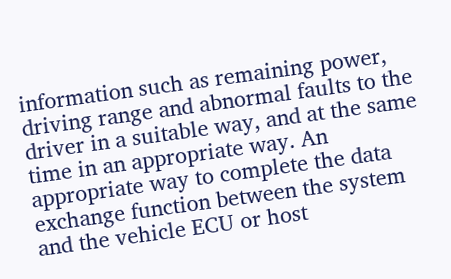information such as remaining power, driving range and abnormal faults to the driver in a suitable way, and at the same time in an appropriate way. An appropriate way to complete the data exchange function between the system and the vehicle ECU or host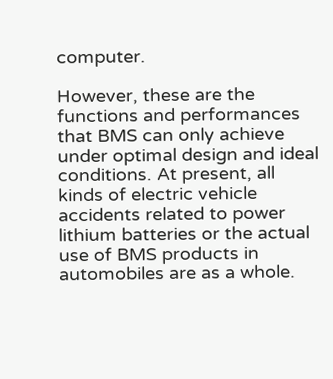computer.

However, these are the functions and performances that BMS can only achieve under optimal design and ideal conditions. At present, all kinds of electric vehicle accidents related to power lithium batteries or the actual use of BMS products in automobiles are as a whole.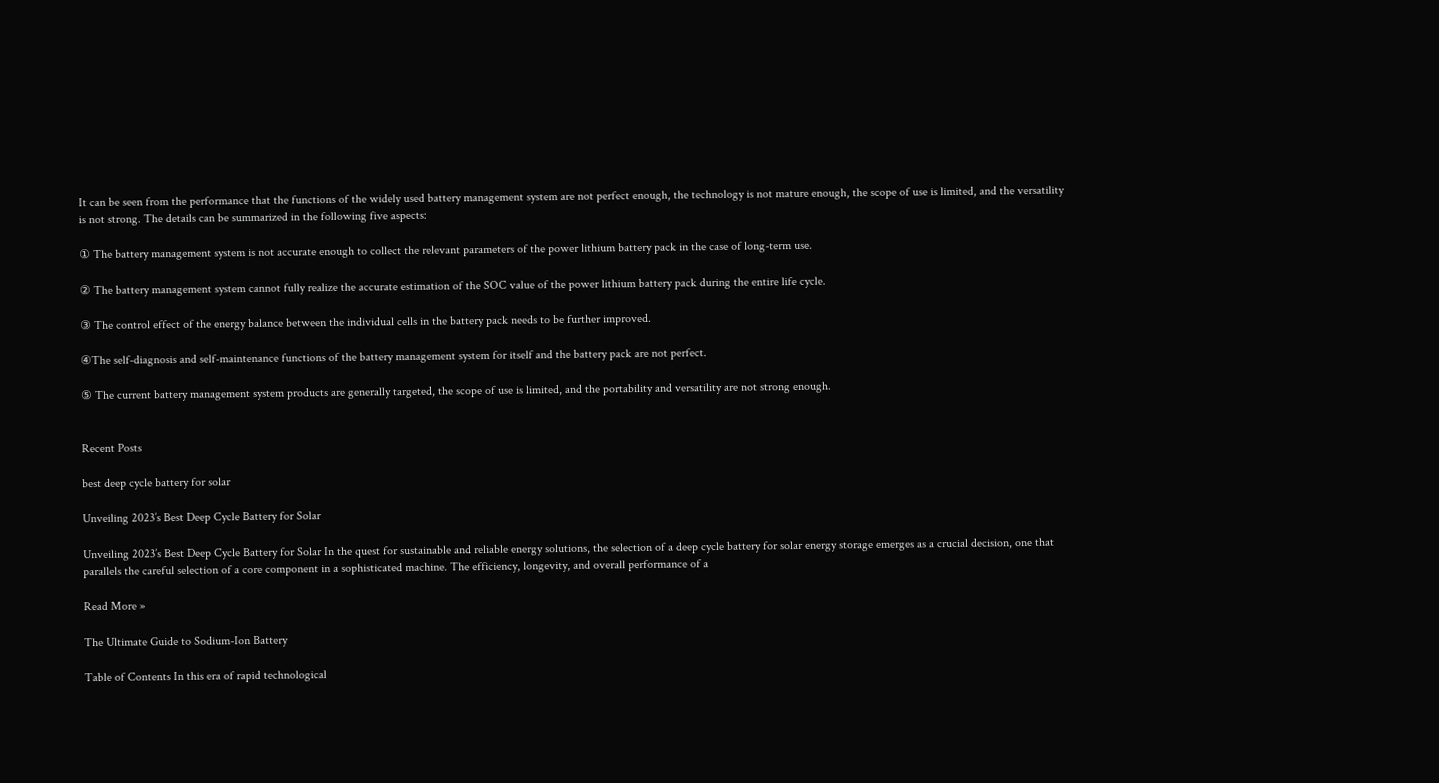It can be seen from the performance that the functions of the widely used battery management system are not perfect enough, the technology is not mature enough, the scope of use is limited, and the versatility is not strong. The details can be summarized in the following five aspects:

① The battery management system is not accurate enough to collect the relevant parameters of the power lithium battery pack in the case of long-term use.

② The battery management system cannot fully realize the accurate estimation of the SOC value of the power lithium battery pack during the entire life cycle.

③ The control effect of the energy balance between the individual cells in the battery pack needs to be further improved.

④The self-diagnosis and self-maintenance functions of the battery management system for itself and the battery pack are not perfect.

⑤ The current battery management system products are generally targeted, the scope of use is limited, and the portability and versatility are not strong enough.


Recent Posts

best deep cycle battery for solar

Unveiling 2023’s Best Deep Cycle Battery for Solar

Unveiling 2023’s Best Deep Cycle Battery for Solar In the quest for sustainable and reliable energy solutions, the selection of a deep cycle battery for solar energy storage emerges as a crucial decision, one that parallels the careful selection of a core component in a sophisticated machine. The efficiency, longevity, and overall performance of a

Read More »

The Ultimate Guide to Sodium-Ion Battery

Table of Contents In this era of rapid technological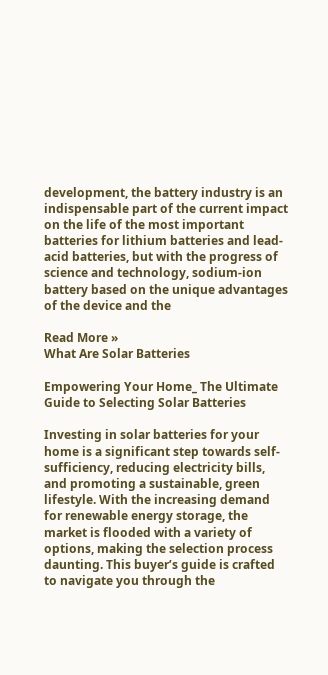development, the battery industry is an indispensable part of the current impact on the life of the most important batteries for lithium batteries and lead-acid batteries, but with the progress of science and technology, sodium-ion battery based on the unique advantages of the device and the

Read More »
What Are Solar Batteries

Empowering Your Home_ The Ultimate Guide to Selecting Solar Batteries

Investing in solar batteries for your home is a significant step towards self-sufficiency, reducing electricity bills, and promoting a sustainable, green lifestyle. With the increasing demand for renewable energy storage, the market is flooded with a variety of options, making the selection process daunting. This buyer’s guide is crafted to navigate you through the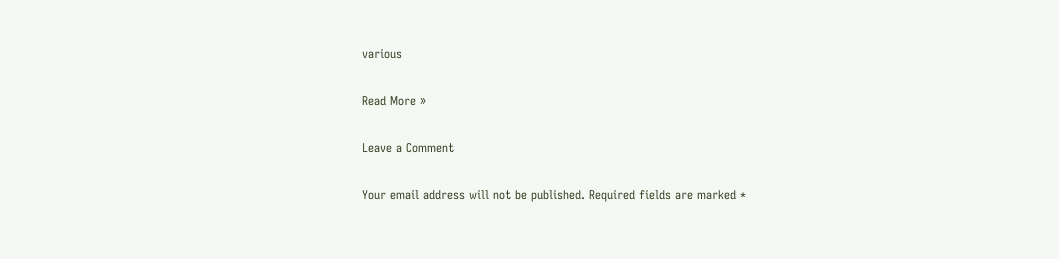various

Read More »

Leave a Comment

Your email address will not be published. Required fields are marked *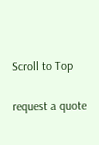Scroll to Top

request a quote